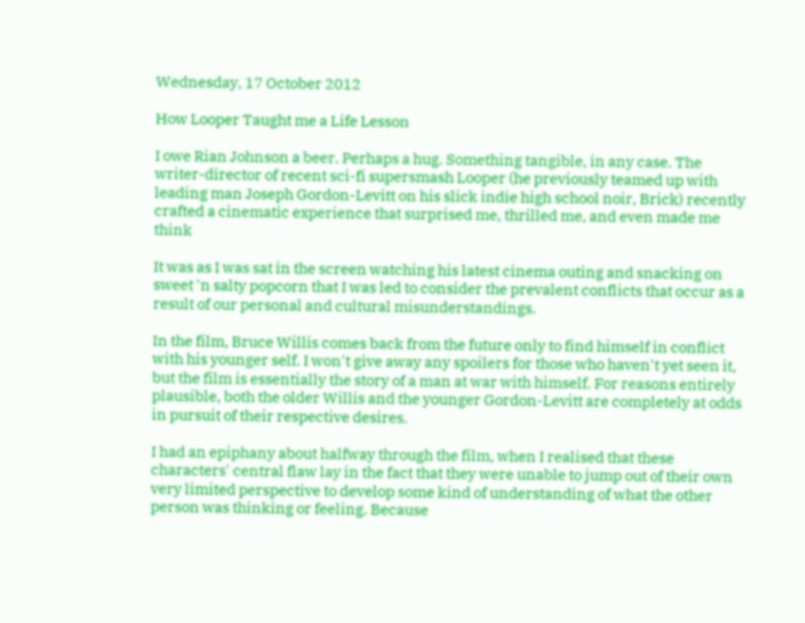Wednesday, 17 October 2012

How Looper Taught me a Life Lesson

I owe Rian Johnson a beer. Perhaps a hug. Something tangible, in any case. The writer-director of recent sci-fi supersmash Looper (he previously teamed up with leading man Joseph Gordon-Levitt on his slick indie high school noir, Brick) recently crafted a cinematic experience that surprised me, thrilled me, and even made me think

It was as I was sat in the screen watching his latest cinema outing and snacking on sweet 'n salty popcorn that I was led to consider the prevalent conflicts that occur as a result of our personal and cultural misunderstandings.

In the film, Bruce Willis comes back from the future only to find himself in conflict with his younger self. I won't give away any spoilers for those who haven't yet seen it, but the film is essentially the story of a man at war with himself. For reasons entirely plausible, both the older Willis and the younger Gordon-Levitt are completely at odds in pursuit of their respective desires.

I had an epiphany about halfway through the film, when I realised that these characters' central flaw lay in the fact that they were unable to jump out of their own very limited perspective to develop some kind of understanding of what the other person was thinking or feeling. Because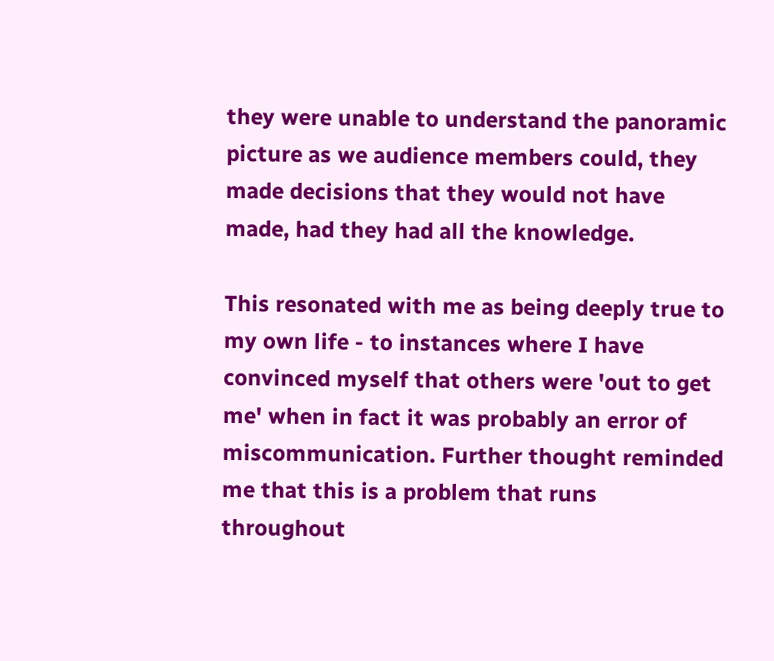they were unable to understand the panoramic picture as we audience members could, they made decisions that they would not have made, had they had all the knowledge.

This resonated with me as being deeply true to my own life - to instances where I have convinced myself that others were 'out to get me' when in fact it was probably an error of miscommunication. Further thought reminded me that this is a problem that runs throughout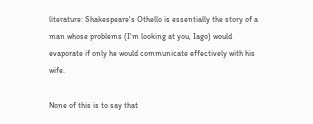literature: Shakespeare's Othello is essentially the story of a man whose problems (I'm looking at you, Iago) would evaporate if only he would communicate effectively with his wife.

None of this is to say that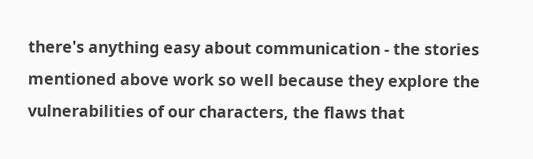there's anything easy about communication - the stories mentioned above work so well because they explore the vulnerabilities of our characters, the flaws that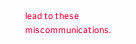lead to these miscommunications.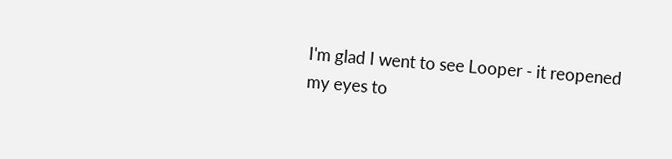I'm glad I went to see Looper - it reopened my eyes to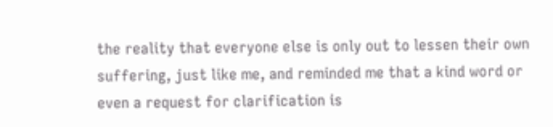the reality that everyone else is only out to lessen their own suffering, just like me, and reminded me that a kind word or even a request for clarification is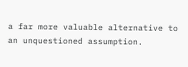a far more valuable alternative to an unquestioned assumption.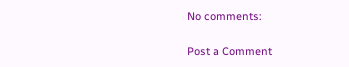No comments:

Post a Comment